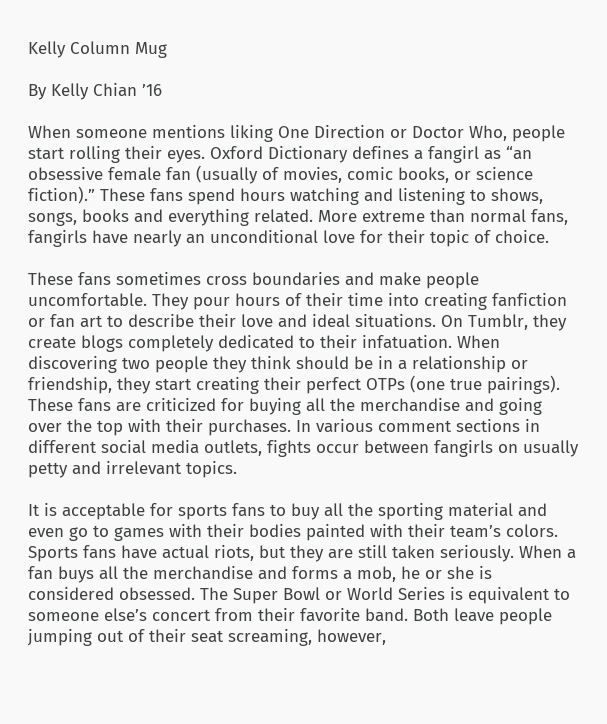Kelly Column Mug

By Kelly Chian ’16

When someone mentions liking One Direction or Doctor Who, people start rolling their eyes. Oxford Dictionary defines a fangirl as “an obsessive female fan (usually of movies, comic books, or science fiction).” These fans spend hours watching and listening to shows, songs, books and everything related. More extreme than normal fans, fangirls have nearly an unconditional love for their topic of choice.

These fans sometimes cross boundaries and make people uncomfortable. They pour hours of their time into creating fanfiction or fan art to describe their love and ideal situations. On Tumblr, they create blogs completely dedicated to their infatuation. When discovering two people they think should be in a relationship or friendship, they start creating their perfect OTPs (one true pairings). These fans are criticized for buying all the merchandise and going over the top with their purchases. In various comment sections in different social media outlets, fights occur between fangirls on usually petty and irrelevant topics.

It is acceptable for sports fans to buy all the sporting material and even go to games with their bodies painted with their team’s colors. Sports fans have actual riots, but they are still taken seriously. When a fan buys all the merchandise and forms a mob, he or she is considered obsessed. The Super Bowl or World Series is equivalent to someone else’s concert from their favorite band. Both leave people jumping out of their seat screaming, however,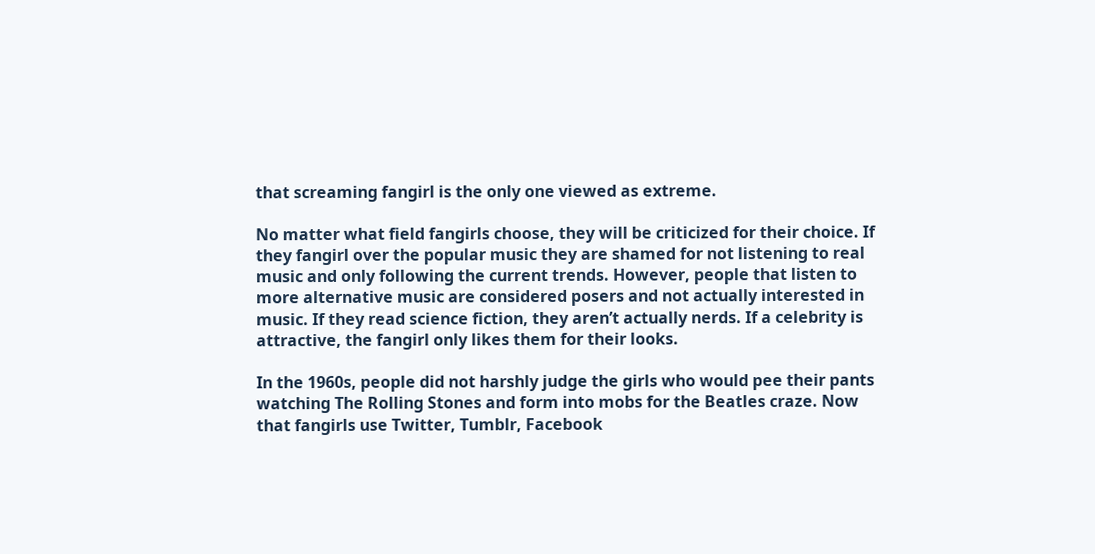that screaming fangirl is the only one viewed as extreme.

No matter what field fangirls choose, they will be criticized for their choice. If they fangirl over the popular music they are shamed for not listening to real music and only following the current trends. However, people that listen to more alternative music are considered posers and not actually interested in music. If they read science fiction, they aren’t actually nerds. If a celebrity is attractive, the fangirl only likes them for their looks.

In the 1960s, people did not harshly judge the girls who would pee their pants watching The Rolling Stones and form into mobs for the Beatles craze. Now that fangirls use Twitter, Tumblr, Facebook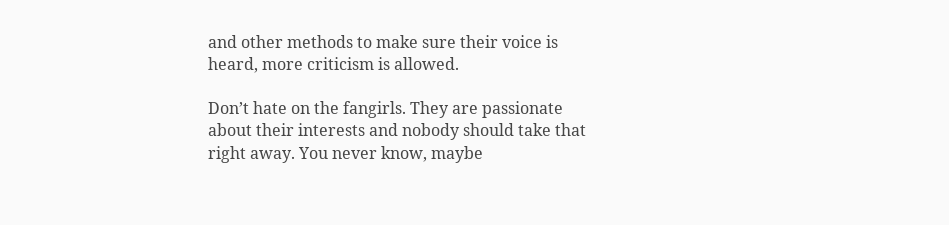and other methods to make sure their voice is heard, more criticism is allowed.

Don’t hate on the fangirls. They are passionate about their interests and nobody should take that right away. You never know, maybe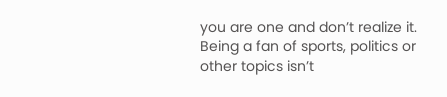you are one and don’t realize it. Being a fan of sports, politics or other topics isn’t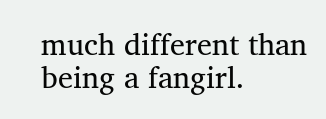much different than being a fangirl.